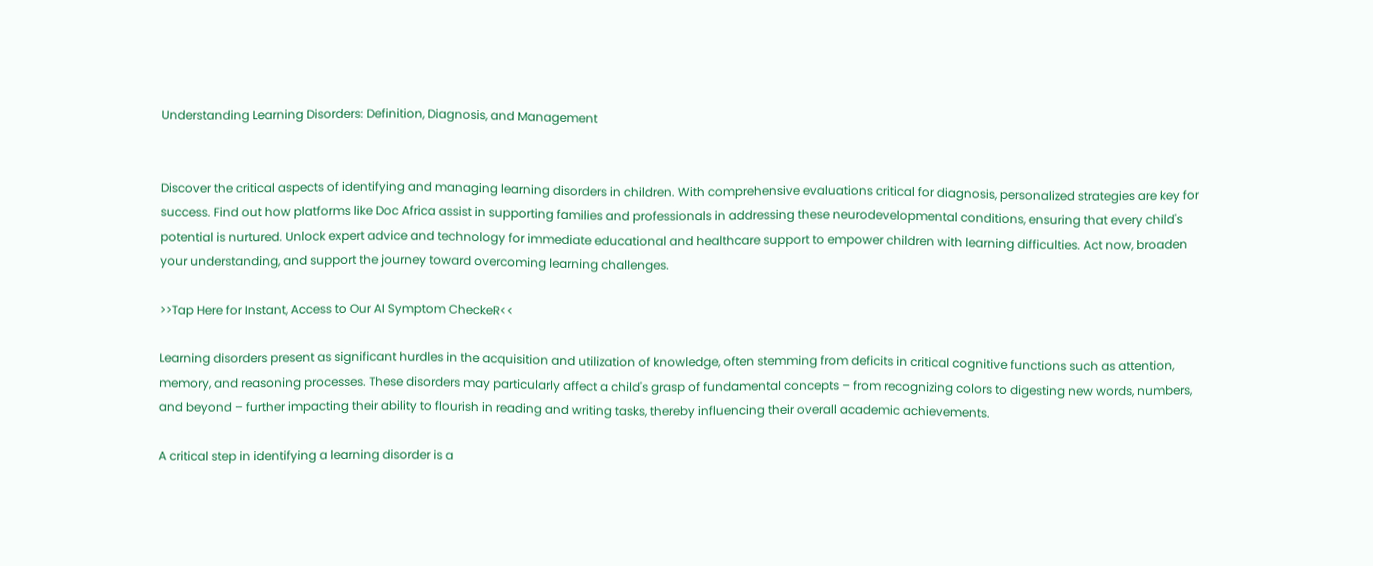Understanding Learning Disorders: Definition, Diagnosis, and Management


Discover the critical aspects of identifying and managing learning disorders in children. With comprehensive evaluations critical for diagnosis, personalized strategies are key for success. Find out how platforms like Doc Africa assist in supporting families and professionals in addressing these neurodevelopmental conditions, ensuring that every child's potential is nurtured. Unlock expert advice and technology for immediate educational and healthcare support to empower children with learning difficulties. Act now, broaden your understanding, and support the journey toward overcoming learning challenges.

>>Tap Here for Instant, Access to Our AI Symptom CheckeR<<

Learning disorders present as significant hurdles in the acquisition and utilization of knowledge, often stemming from deficits in critical cognitive functions such as attention, memory, and reasoning processes. These disorders may particularly affect a child's grasp of fundamental concepts – from recognizing colors to digesting new words, numbers, and beyond – further impacting their ability to flourish in reading and writing tasks, thereby influencing their overall academic achievements.

A critical step in identifying a learning disorder is a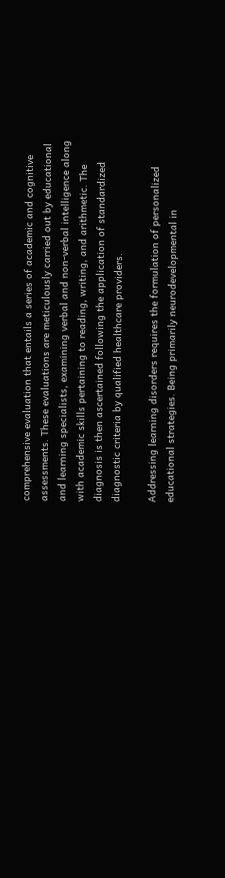comprehensive evaluation that entails a series of academic and cognitive assessments. These evaluations are meticulously carried out by educational and learning specialists, examining verbal and non-verbal intelligence along with academic skills pertaining to reading, writing, and arithmetic. The diagnosis is then ascertained following the application of standardized diagnostic criteria by qualified healthcare providers.

Addressing learning disorders requires the formulation of personalized educational strategies. Being primarily neurodevelopmental in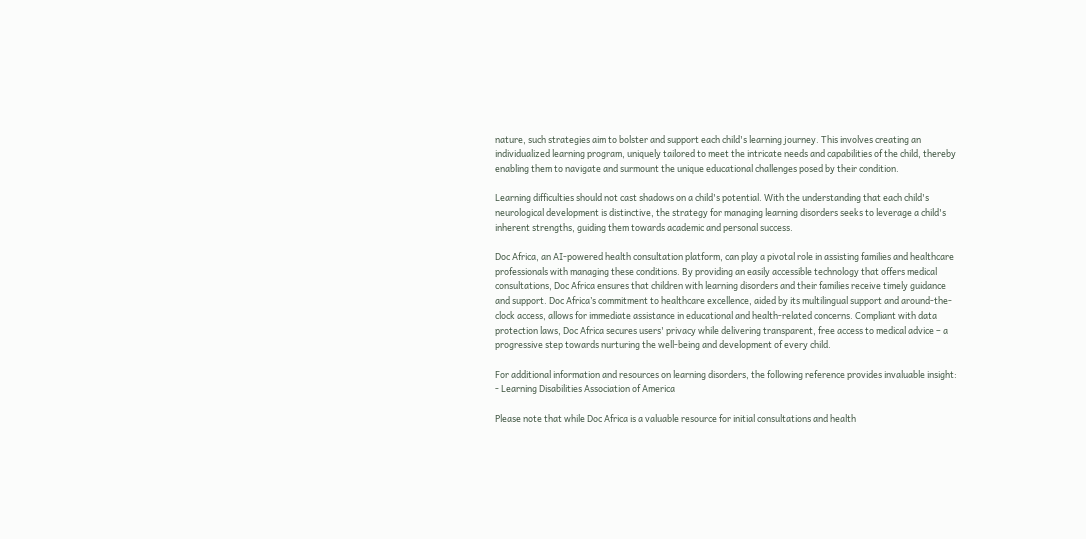nature, such strategies aim to bolster and support each child's learning journey. This involves creating an individualized learning program, uniquely tailored to meet the intricate needs and capabilities of the child, thereby enabling them to navigate and surmount the unique educational challenges posed by their condition.

Learning difficulties should not cast shadows on a child's potential. With the understanding that each child's neurological development is distinctive, the strategy for managing learning disorders seeks to leverage a child's inherent strengths, guiding them towards academic and personal success.

Doc Africa, an AI-powered health consultation platform, can play a pivotal role in assisting families and healthcare professionals with managing these conditions. By providing an easily accessible technology that offers medical consultations, Doc Africa ensures that children with learning disorders and their families receive timely guidance and support. Doc Africa’s commitment to healthcare excellence, aided by its multilingual support and around-the-clock access, allows for immediate assistance in educational and health-related concerns. Compliant with data protection laws, Doc Africa secures users' privacy while delivering transparent, free access to medical advice – a progressive step towards nurturing the well-being and development of every child.

For additional information and resources on learning disorders, the following reference provides invaluable insight:
- Learning Disabilities Association of America

Please note that while Doc Africa is a valuable resource for initial consultations and health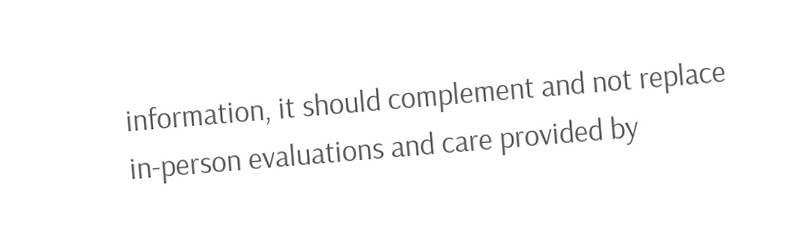information, it should complement and not replace in-person evaluations and care provided by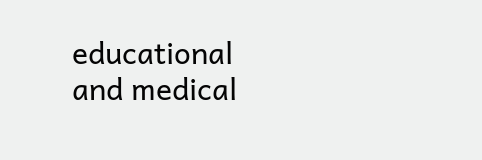educational and medical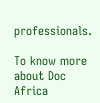professionals.

To know more about Doc Africa